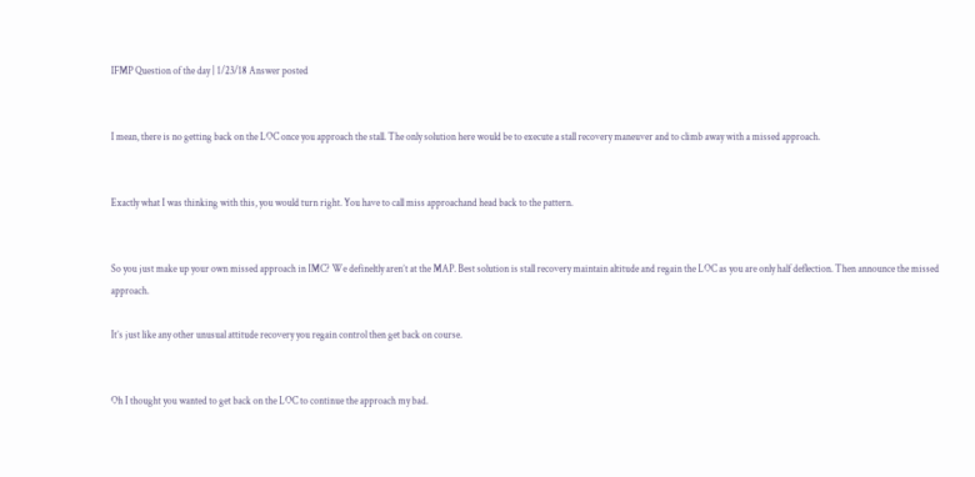IFMP Question of the day | 1/23/18 Answer posted


I mean, there is no getting back on the LOC once you approach the stall. The only solution here would be to execute a stall recovery maneuver and to climb away with a missed approach.


Exactly what I was thinking with this, you would turn right. You have to call miss approachand head back to the pattern.


So you just make up your own missed approach in IMC? We defineltly aren’t at the MAP. Best solution is stall recovery maintain altitude and regain the LOC as you are only half deflection. Then announce the missed approach.

It’s just like any other unusual attitude recovery you regain control then get back on course.


Oh I thought you wanted to get back on the LOC to continue the approach my bad.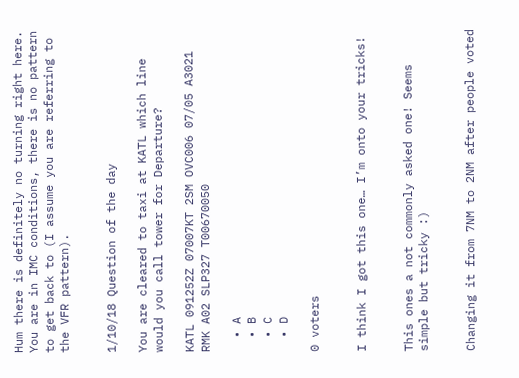Hum there is definitely no turning right here. You are in IMC conditions, there is no pattern to get back to (I assume you are referring to the VFR pattern).


1/10/18 Question of the day

You are cleared to taxi at KATL which line would you call tower for Departure?

KATL 091252Z 07007KT 2SM OVC006 07/05 A3021 RMK A02 SLP327 T00670050

  • A
  • B
  • C
  • D

0 voters


I think I got this one… I’m onto your tricks!


This ones a not commonly asked one! Seems simple but tricky :)


Changing it from 7NM to 2NM after people voted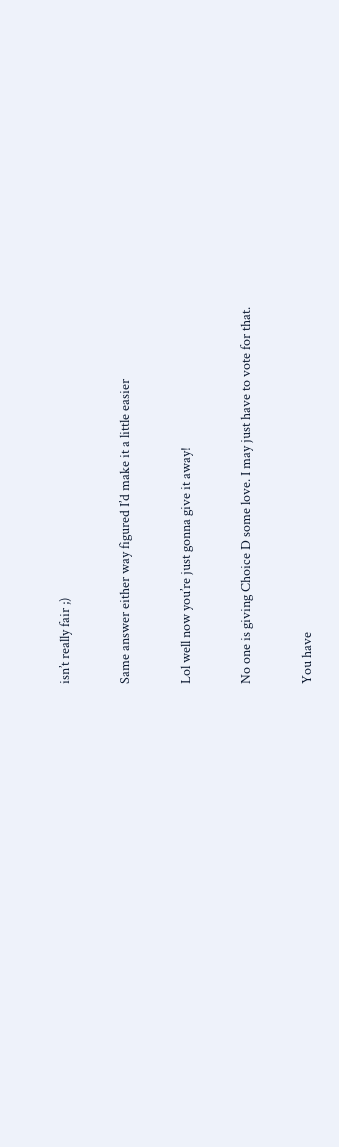isn’t really fair ;)


Same answer either way figured I’d make it a little easier


Lol well now you’re just gonna give it away!


No one is giving Choice D some love. I may just have to vote for that.


You have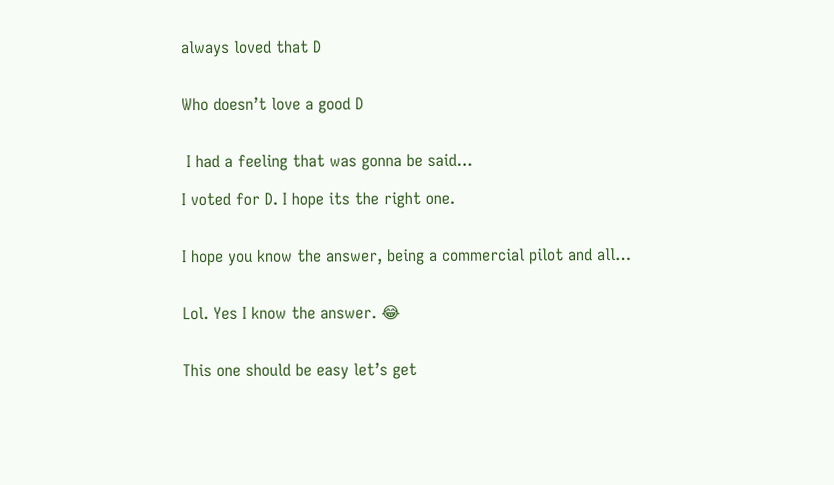always loved that D


Who doesn’t love a good D


 I had a feeling that was gonna be said…

I voted for D. I hope its the right one.


I hope you know the answer, being a commercial pilot and all…


Lol. Yes I know the answer. 😂


This one should be easy let’s get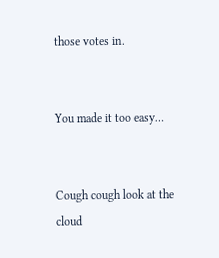those votes in.


You made it too easy…


Cough cough look at the cloud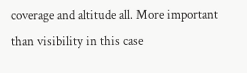coverage and altitude all. More important than visibility in this case